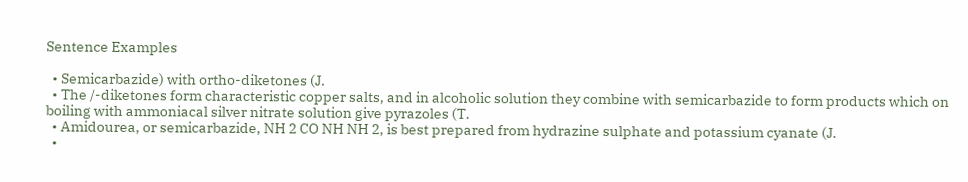Sentence Examples

  • Semicarbazide) with ortho-diketones (J.
  • The /-diketones form characteristic copper salts, and in alcoholic solution they combine with semicarbazide to form products which on boiling with ammoniacal silver nitrate solution give pyrazoles (T.
  • Amidourea, or semicarbazide, NH 2 CO NH NH 2, is best prepared from hydrazine sulphate and potassium cyanate (J.
  •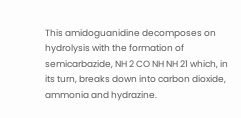This amidoguanidine decomposes on hydrolysis with the formation of semicarbazide, NH 2 CO NH NH 21 which, in its turn, breaks down into carbon dioxide, ammonia and hydrazine.